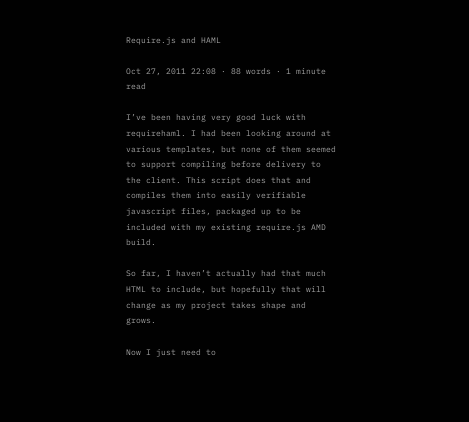Require.js and HAML

Oct 27, 2011 22:08 · 88 words · 1 minute read

I’ve been having very good luck with requirehaml. I had been looking around at various templates, but none of them seemed to support compiling before delivery to the client. This script does that and compiles them into easily verifiable javascript files, packaged up to be included with my existing require.js AMD build.

So far, I haven’t actually had that much HTML to include, but hopefully that will change as my project takes shape and grows.

Now I just need to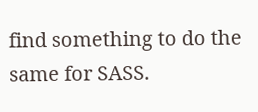find something to do the same for SASS.